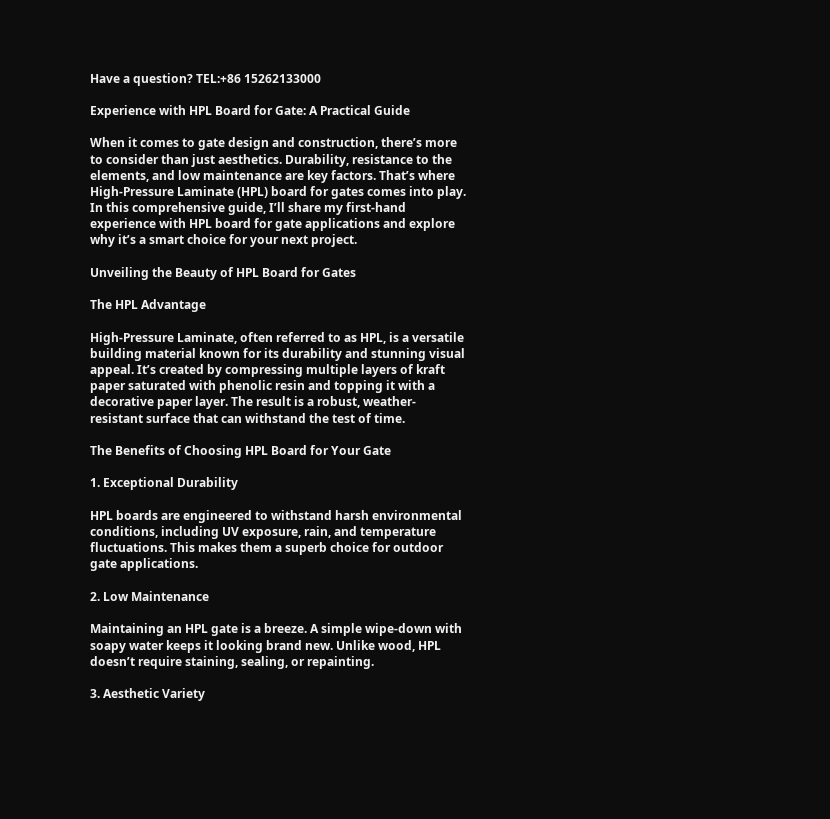Have a question? TEL:+86 15262133000

Experience with HPL Board for Gate: A Practical Guide

When it comes to gate design and construction, there’s more to consider than just aesthetics. Durability, resistance to the elements, and low maintenance are key factors. That’s where High-Pressure Laminate (HPL) board for gates comes into play. In this comprehensive guide, I’ll share my first-hand experience with HPL board for gate applications and explore why it’s a smart choice for your next project.

Unveiling the Beauty of HPL Board for Gates

The HPL Advantage

High-Pressure Laminate, often referred to as HPL, is a versatile building material known for its durability and stunning visual appeal. It’s created by compressing multiple layers of kraft paper saturated with phenolic resin and topping it with a decorative paper layer. The result is a robust, weather-resistant surface that can withstand the test of time.

The Benefits of Choosing HPL Board for Your Gate

1. Exceptional Durability

HPL boards are engineered to withstand harsh environmental conditions, including UV exposure, rain, and temperature fluctuations. This makes them a superb choice for outdoor gate applications.

2. Low Maintenance

Maintaining an HPL gate is a breeze. A simple wipe-down with soapy water keeps it looking brand new. Unlike wood, HPL doesn’t require staining, sealing, or repainting.

3. Aesthetic Variety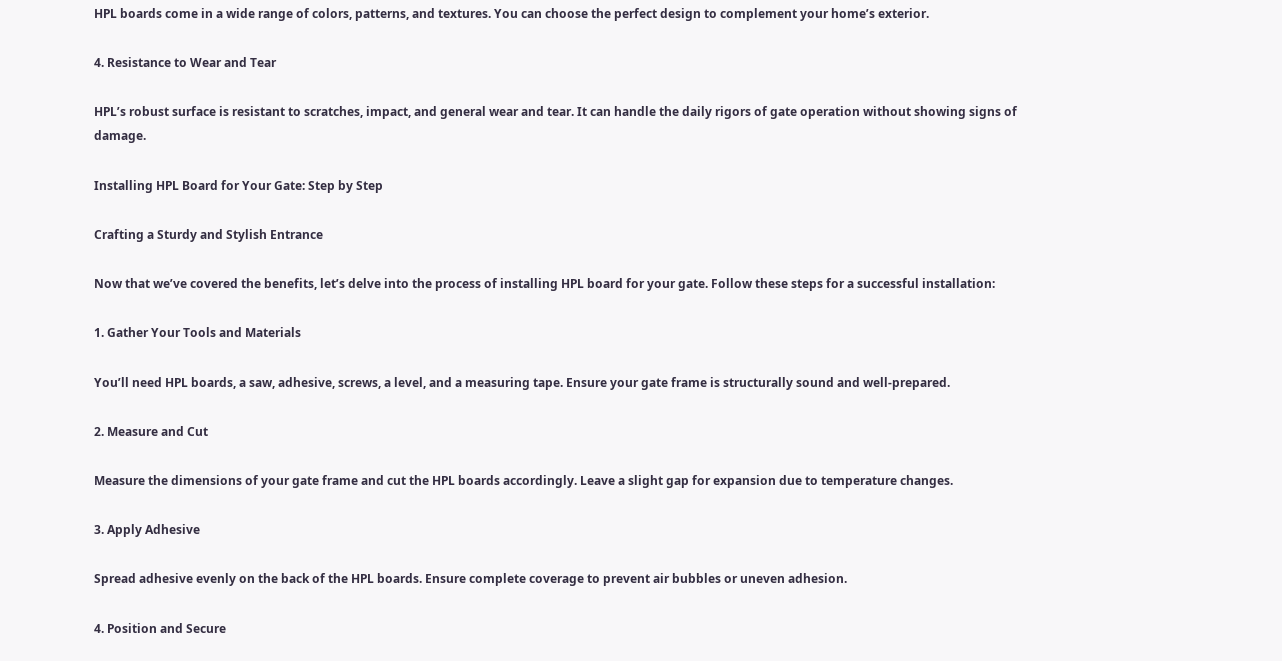HPL boards come in a wide range of colors, patterns, and textures. You can choose the perfect design to complement your home’s exterior.

4. Resistance to Wear and Tear

HPL’s robust surface is resistant to scratches, impact, and general wear and tear. It can handle the daily rigors of gate operation without showing signs of damage.

Installing HPL Board for Your Gate: Step by Step

Crafting a Sturdy and Stylish Entrance

Now that we’ve covered the benefits, let’s delve into the process of installing HPL board for your gate. Follow these steps for a successful installation:

1. Gather Your Tools and Materials

You’ll need HPL boards, a saw, adhesive, screws, a level, and a measuring tape. Ensure your gate frame is structurally sound and well-prepared.

2. Measure and Cut

Measure the dimensions of your gate frame and cut the HPL boards accordingly. Leave a slight gap for expansion due to temperature changes.

3. Apply Adhesive

Spread adhesive evenly on the back of the HPL boards. Ensure complete coverage to prevent air bubbles or uneven adhesion.

4. Position and Secure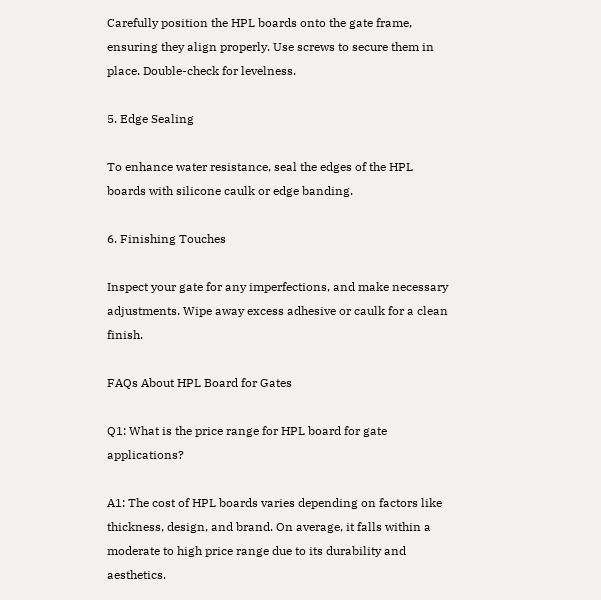Carefully position the HPL boards onto the gate frame, ensuring they align properly. Use screws to secure them in place. Double-check for levelness.

5. Edge Sealing

To enhance water resistance, seal the edges of the HPL boards with silicone caulk or edge banding.

6. Finishing Touches

Inspect your gate for any imperfections, and make necessary adjustments. Wipe away excess adhesive or caulk for a clean finish.

FAQs About HPL Board for Gates

Q1: What is the price range for HPL board for gate applications?

A1: The cost of HPL boards varies depending on factors like thickness, design, and brand. On average, it falls within a moderate to high price range due to its durability and aesthetics.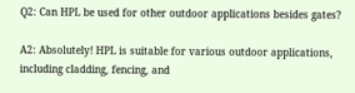Q2: Can HPL be used for other outdoor applications besides gates?

A2: Absolutely! HPL is suitable for various outdoor applications, including cladding, fencing, and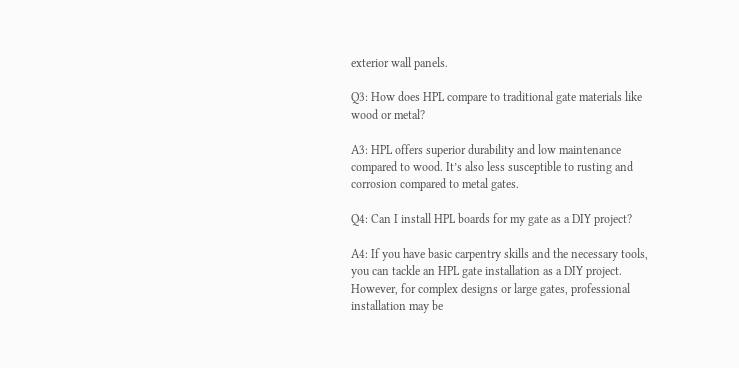exterior wall panels.

Q3: How does HPL compare to traditional gate materials like wood or metal?

A3: HPL offers superior durability and low maintenance compared to wood. It’s also less susceptible to rusting and corrosion compared to metal gates.

Q4: Can I install HPL boards for my gate as a DIY project?

A4: If you have basic carpentry skills and the necessary tools, you can tackle an HPL gate installation as a DIY project. However, for complex designs or large gates, professional installation may be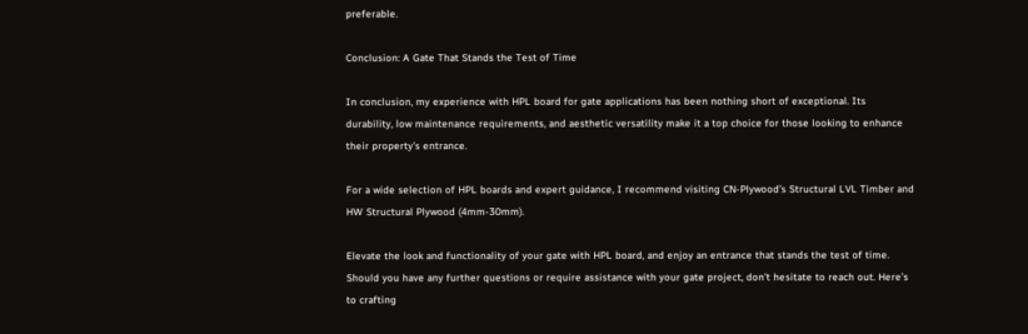preferable.

Conclusion: A Gate That Stands the Test of Time

In conclusion, my experience with HPL board for gate applications has been nothing short of exceptional. Its durability, low maintenance requirements, and aesthetic versatility make it a top choice for those looking to enhance their property’s entrance.

For a wide selection of HPL boards and expert guidance, I recommend visiting CN-Plywood’s Structural LVL Timber and HW Structural Plywood (4mm-30mm).

Elevate the look and functionality of your gate with HPL board, and enjoy an entrance that stands the test of time. Should you have any further questions or require assistance with your gate project, don’t hesitate to reach out. Here’s to crafting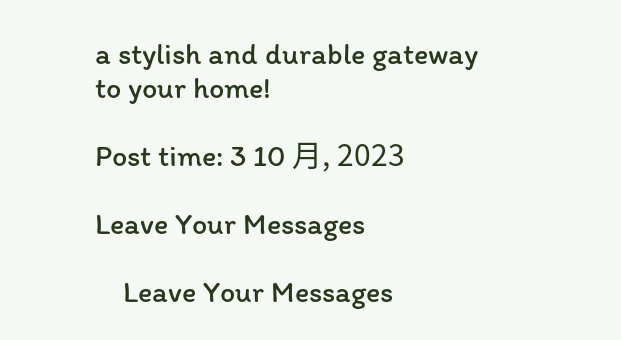a stylish and durable gateway to your home!

Post time: 3 10 月, 2023

Leave Your Messages

    Leave Your Messages